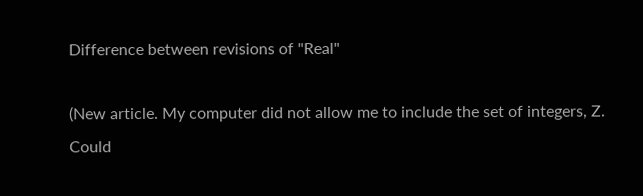Difference between revisions of "Real"

(New article. My computer did not allow me to include the set of integers, Z. Could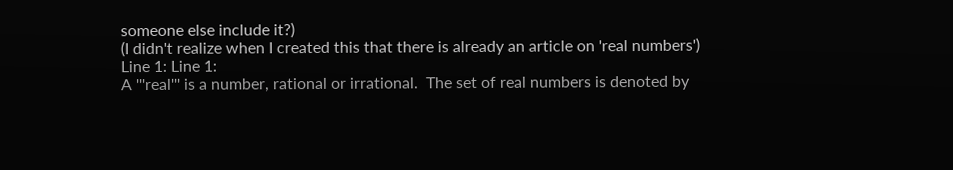someone else include it?)
(I didn't realize when I created this that there is already an article on 'real numbers')
Line 1: Line 1:
A '''real''' is a number, rational or irrational.  The set of real numbers is denoted by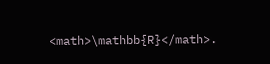<math>\mathbb{R}</math>.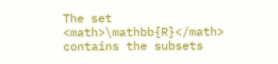The set <math>\mathbb{R}</math> contains the subsets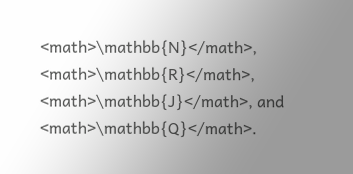<math>\mathbb{N}</math>, <math>\mathbb{R}</math>, <math>\mathbb{J}</math>, and <math>\mathbb{Q}</math>.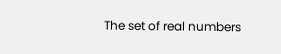The set of real numbers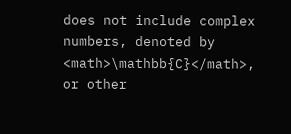does not include complex numbers, denoted by <math>\mathbb{C}</math>, or other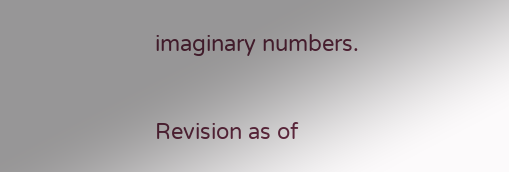imaginary numbers.

Revision as of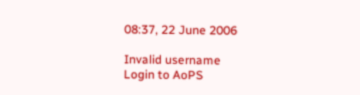08:37, 22 June 2006

Invalid username
Login to AoPS